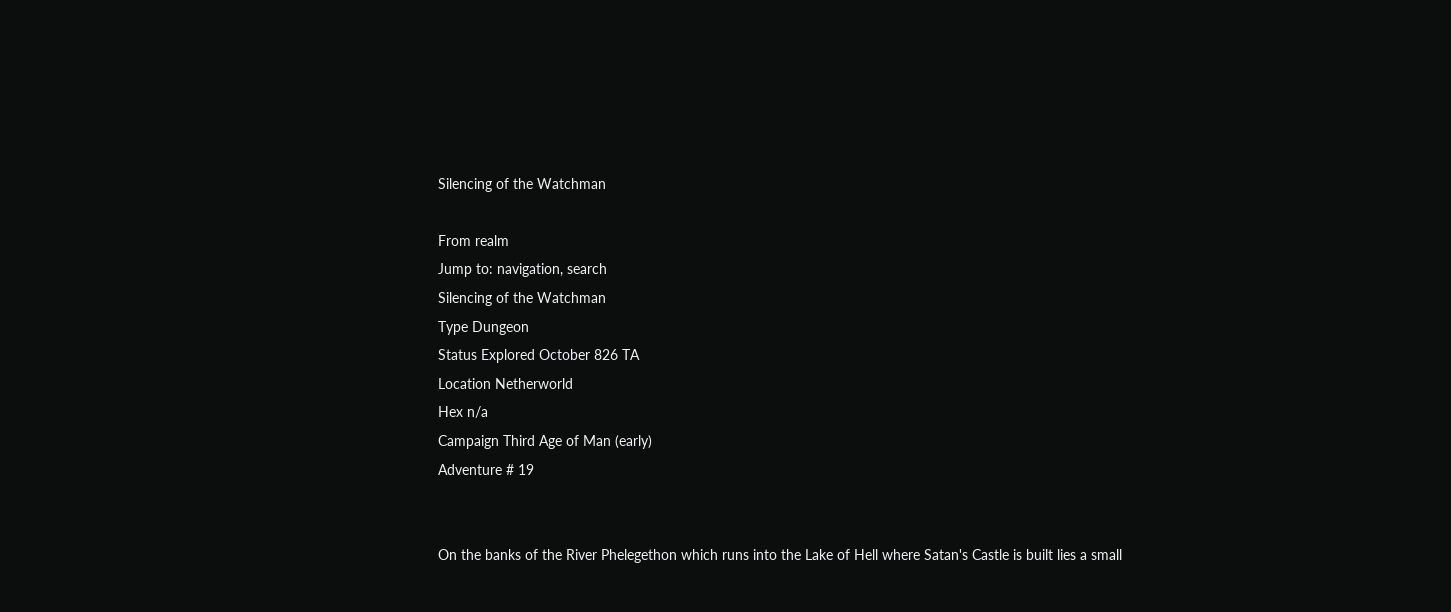Silencing of the Watchman

From realm
Jump to: navigation, search
Silencing of the Watchman
Type Dungeon
Status Explored October 826 TA
Location Netherworld
Hex n/a
Campaign Third Age of Man (early)
Adventure # 19


On the banks of the River Phelegethon which runs into the Lake of Hell where Satan's Castle is built lies a small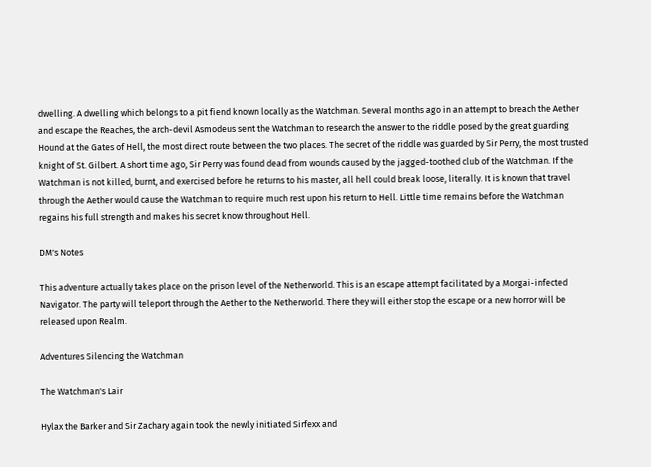dwelling. A dwelling which belongs to a pit fiend known locally as the Watchman. Several months ago in an attempt to breach the Aether and escape the Reaches, the arch-devil Asmodeus sent the Watchman to research the answer to the riddle posed by the great guarding Hound at the Gates of Hell, the most direct route between the two places. The secret of the riddle was guarded by Sir Perry, the most trusted knight of St. Gilbert. A short time ago, Sir Perry was found dead from wounds caused by the jagged-toothed club of the Watchman. If the Watchman is not killed, burnt, and exercised before he returns to his master, all hell could break loose, literally. It is known that travel through the Aether would cause the Watchman to require much rest upon his return to Hell. Little time remains before the Watchman regains his full strength and makes his secret know throughout Hell.

DM's Notes

This adventure actually takes place on the prison level of the Netherworld. This is an escape attempt facilitated by a Morgai-infected Navigator. The party will teleport through the Aether to the Netherworld. There they will either stop the escape or a new horror will be released upon Realm.

Adventures Silencing the Watchman

The Watchman's Lair

Hylax the Barker and Sir Zachary again took the newly initiated Sirfexx and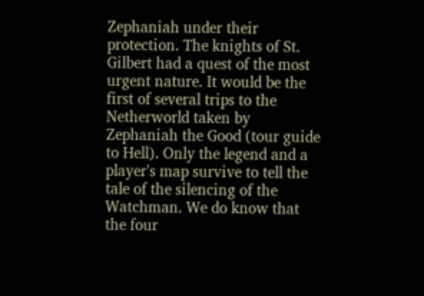Zephaniah under their protection. The knights of St. Gilbert had a quest of the most urgent nature. It would be the first of several trips to the Netherworld taken by Zephaniah the Good (tour guide to Hell). Only the legend and a player's map survive to tell the tale of the silencing of the Watchman. We do know that the four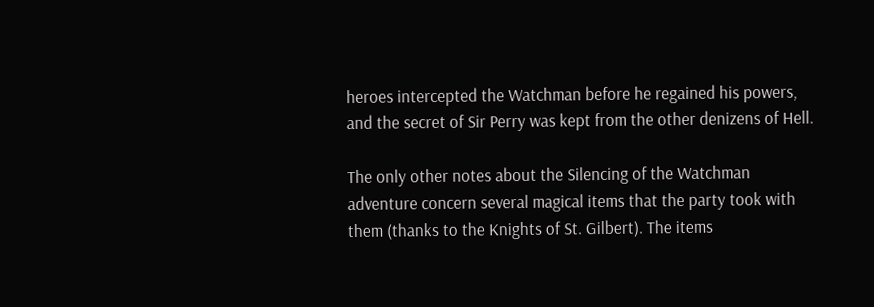heroes intercepted the Watchman before he regained his powers, and the secret of Sir Perry was kept from the other denizens of Hell.

The only other notes about the Silencing of the Watchman adventure concern several magical items that the party took with them (thanks to the Knights of St. Gilbert). The items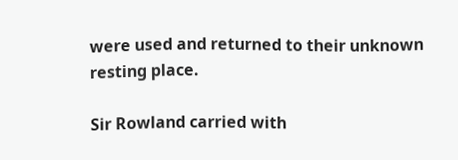were used and returned to their unknown resting place.

Sir Rowland carried with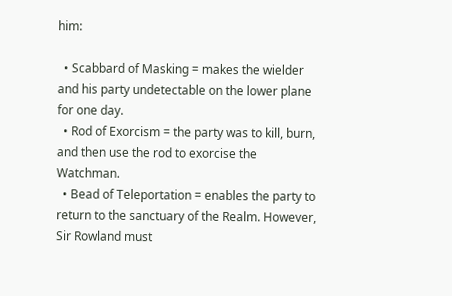him:

  • Scabbard of Masking = makes the wielder and his party undetectable on the lower plane for one day.
  • Rod of Exorcism = the party was to kill, burn, and then use the rod to exorcise the Watchman.
  • Bead of Teleportation = enables the party to return to the sanctuary of the Realm. However, Sir Rowland must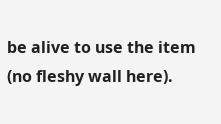be alive to use the item (no fleshy wall here).